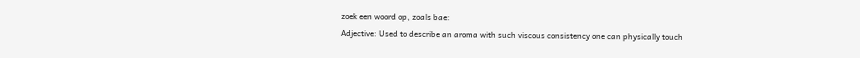zoek een woord op, zoals bae:
Adjective: Used to describe an aroma with such viscous consistency one can physically touch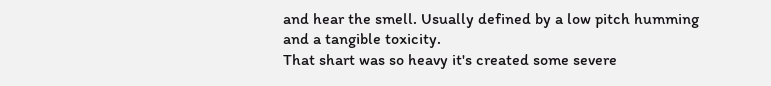and hear the smell. Usually defined by a low pitch humming and a tangible toxicity.
That shart was so heavy it's created some severe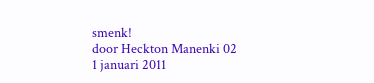smenk!
door Heckton Manenki 02 1 januari 2011